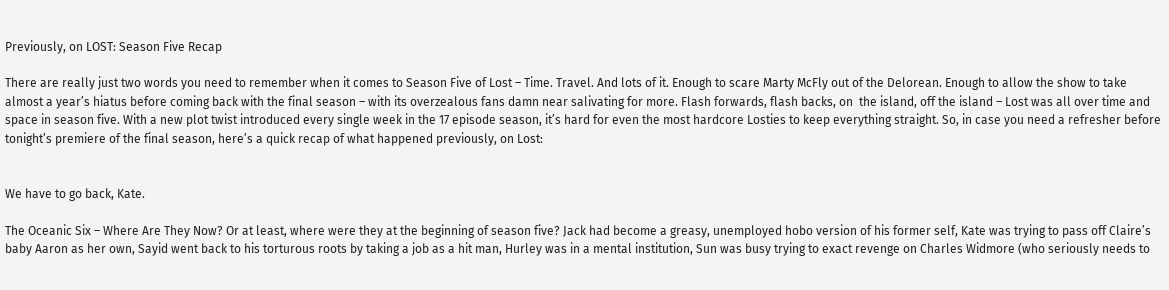Previously, on LOST: Season Five Recap

There are really just two words you need to remember when it comes to Season Five of Lost – Time. Travel. And lots of it. Enough to scare Marty McFly out of the Delorean. Enough to allow the show to take almost a year’s hiatus before coming back with the final season – with its overzealous fans damn near salivating for more. Flash forwards, flash backs, on  the island, off the island – Lost was all over time and space in season five. With a new plot twist introduced every single week in the 17 episode season, it’s hard for even the most hardcore Losties to keep everything straight. So, in case you need a refresher before tonight’s premiere of the final season, here’s a quick recap of what happened previously, on Lost:


We have to go back, Kate.

The Oceanic Six – Where Are They Now? Or at least, where were they at the beginning of season five? Jack had become a greasy, unemployed hobo version of his former self, Kate was trying to pass off Claire’s baby Aaron as her own, Sayid went back to his torturous roots by taking a job as a hit man, Hurley was in a mental institution, Sun was busy trying to exact revenge on Charles Widmore (who seriously needs to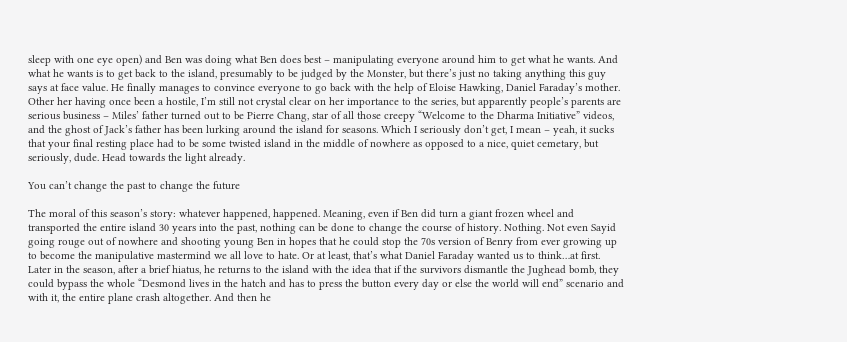sleep with one eye open) and Ben was doing what Ben does best – manipulating everyone around him to get what he wants. And what he wants is to get back to the island, presumably to be judged by the Monster, but there’s just no taking anything this guy says at face value. He finally manages to convince everyone to go back with the help of Eloise Hawking, Daniel Faraday’s mother. Other her having once been a hostile, I’m still not crystal clear on her importance to the series, but apparently people’s parents are serious business – Miles’ father turned out to be Pierre Chang, star of all those creepy “Welcome to the Dharma Initiative” videos, and the ghost of Jack’s father has been lurking around the island for seasons. Which I seriously don’t get, I mean – yeah, it sucks that your final resting place had to be some twisted island in the middle of nowhere as opposed to a nice, quiet cemetary, but seriously, dude. Head towards the light already.

You can’t change the past to change the future

The moral of this season’s story: whatever happened, happened. Meaning, even if Ben did turn a giant frozen wheel and transported the entire island 30 years into the past, nothing can be done to change the course of history. Nothing. Not even Sayid going rouge out of nowhere and shooting young Ben in hopes that he could stop the 70s version of Benry from ever growing up to become the manipulative mastermind we all love to hate. Or at least, that’s what Daniel Faraday wanted us to think…at first. Later in the season, after a brief hiatus, he returns to the island with the idea that if the survivors dismantle the Jughead bomb, they could bypass the whole “Desmond lives in the hatch and has to press the button every day or else the world will end” scenario and with it, the entire plane crash altogether. And then he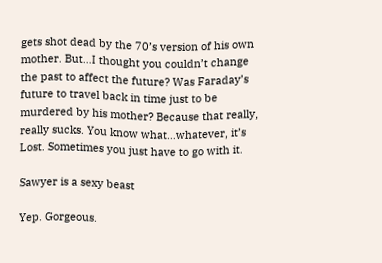gets shot dead by the 70’s version of his own mother. But…I thought you couldn’t change the past to affect the future? Was Faraday’s future to travel back in time just to be murdered by his mother? Because that really, really sucks. You know what…whatever, it’s Lost. Sometimes you just have to go with it.

Sawyer is a sexy beast

Yep. Gorgeous.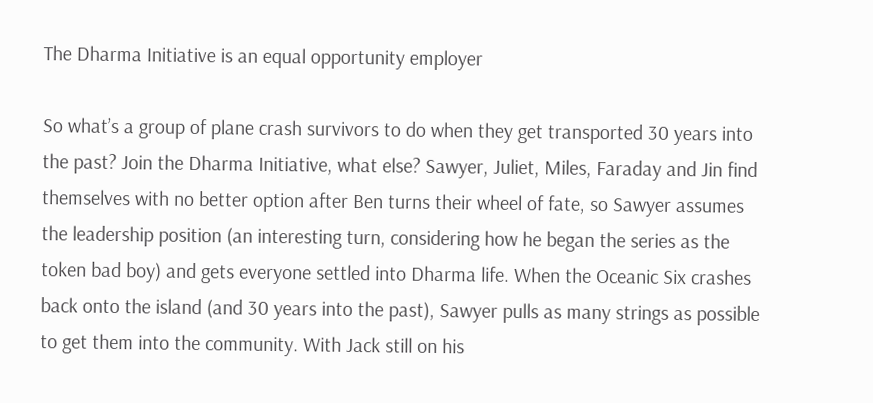The Dharma Initiative is an equal opportunity employer

So what’s a group of plane crash survivors to do when they get transported 30 years into the past? Join the Dharma Initiative, what else? Sawyer, Juliet, Miles, Faraday and Jin find themselves with no better option after Ben turns their wheel of fate, so Sawyer assumes the leadership position (an interesting turn, considering how he began the series as the token bad boy) and gets everyone settled into Dharma life. When the Oceanic Six crashes back onto the island (and 30 years into the past), Sawyer pulls as many strings as possible to get them into the community. With Jack still on his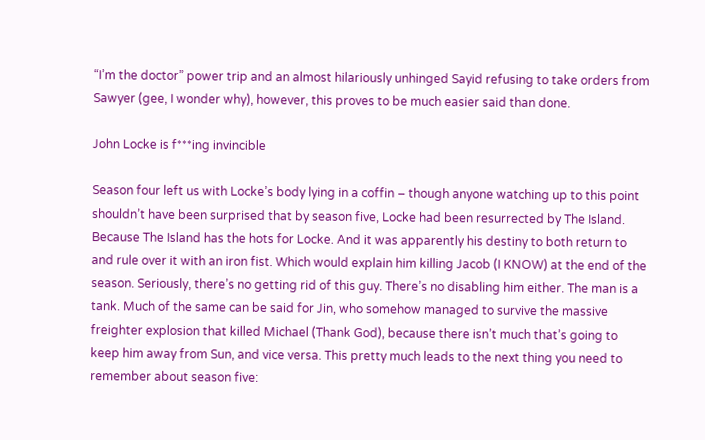“I’m the doctor” power trip and an almost hilariously unhinged Sayid refusing to take orders from Sawyer (gee, I wonder why), however, this proves to be much easier said than done.

John Locke is f***ing invincible

Season four left us with Locke’s body lying in a coffin – though anyone watching up to this point shouldn’t have been surprised that by season five, Locke had been resurrected by The Island. Because The Island has the hots for Locke. And it was apparently his destiny to both return to and rule over it with an iron fist. Which would explain him killing Jacob (I KNOW) at the end of the season. Seriously, there’s no getting rid of this guy. There’s no disabling him either. The man is a tank. Much of the same can be said for Jin, who somehow managed to survive the massive freighter explosion that killed Michael (Thank God), because there isn’t much that’s going to keep him away from Sun, and vice versa. This pretty much leads to the next thing you need to remember about season five: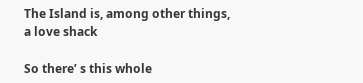The Island is, among other things, a love shack

So there’ s this whole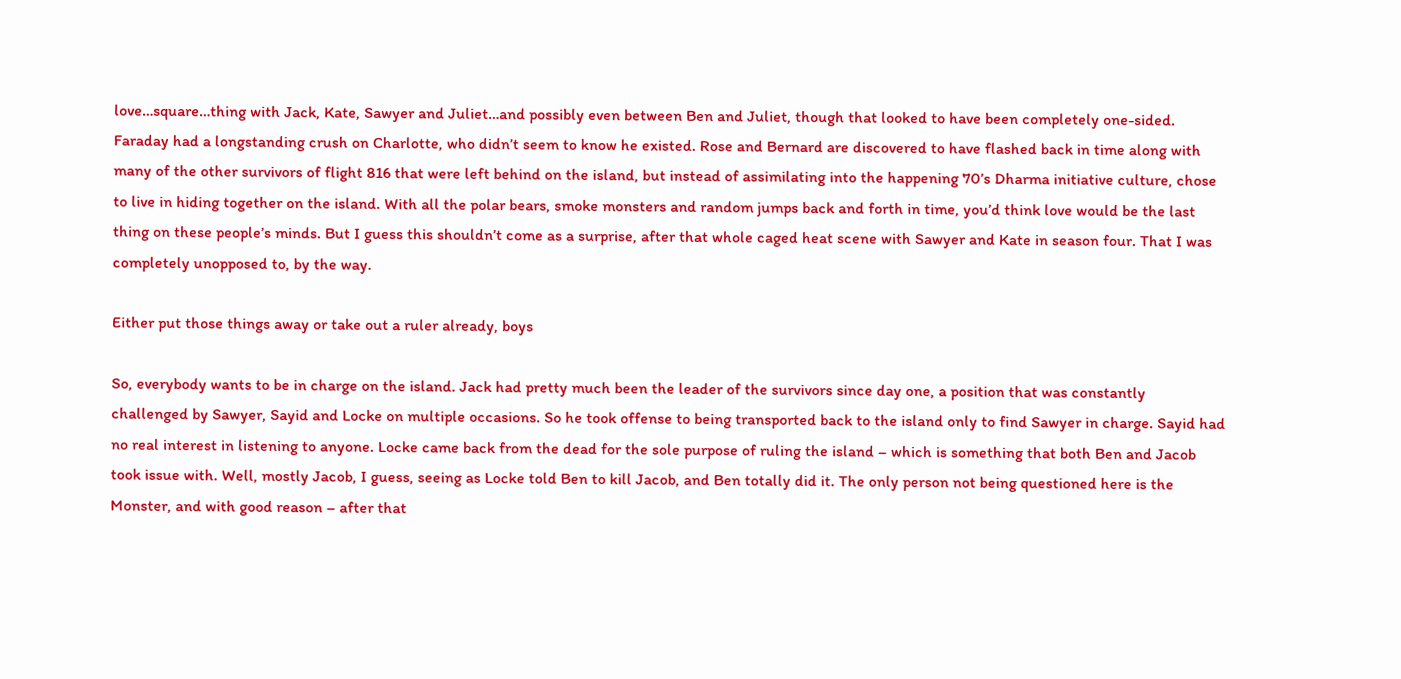love…square…thing with Jack, Kate, Sawyer and Juliet…and possibly even between Ben and Juliet, though that looked to have been completely one-sided. Faraday had a longstanding crush on Charlotte, who didn’t seem to know he existed. Rose and Bernard are discovered to have flashed back in time along with many of the other survivors of flight 816 that were left behind on the island, but instead of assimilating into the happening 70’s Dharma initiative culture, chose to live in hiding together on the island. With all the polar bears, smoke monsters and random jumps back and forth in time, you’d think love would be the last thing on these people’s minds. But I guess this shouldn’t come as a surprise, after that whole caged heat scene with Sawyer and Kate in season four. That I was completely unopposed to, by the way.

Either put those things away or take out a ruler already, boys

So, everybody wants to be in charge on the island. Jack had pretty much been the leader of the survivors since day one, a position that was constantly challenged by Sawyer, Sayid and Locke on multiple occasions. So he took offense to being transported back to the island only to find Sawyer in charge. Sayid had no real interest in listening to anyone. Locke came back from the dead for the sole purpose of ruling the island – which is something that both Ben and Jacob took issue with. Well, mostly Jacob, I guess, seeing as Locke told Ben to kill Jacob, and Ben totally did it. The only person not being questioned here is the Monster, and with good reason – after that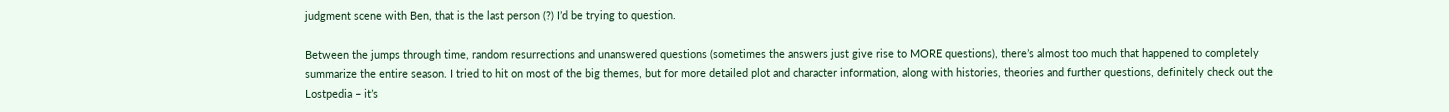judgment scene with Ben, that is the last person (?) I’d be trying to question.

Between the jumps through time, random resurrections and unanswered questions (sometimes the answers just give rise to MORE questions), there’s almost too much that happened to completely summarize the entire season. I tried to hit on most of the big themes, but for more detailed plot and character information, along with histories, theories and further questions, definitely check out the Lostpedia – it’s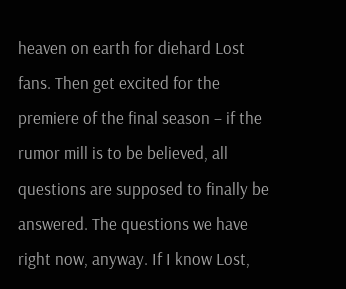heaven on earth for diehard Lost fans. Then get excited for the premiere of the final season – if the rumor mill is to be believed, all questions are supposed to finally be answered. The questions we have right now, anyway. If I know Lost,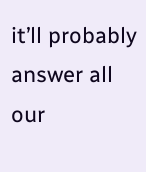it’ll probably answer all our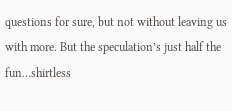questions for sure, but not without leaving us with more. But the speculation’s just half the fun…shirtless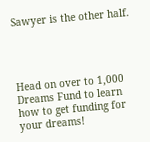Sawyer is the other half.




Head on over to 1,000 Dreams Fund to learn how to get funding for your dreams!